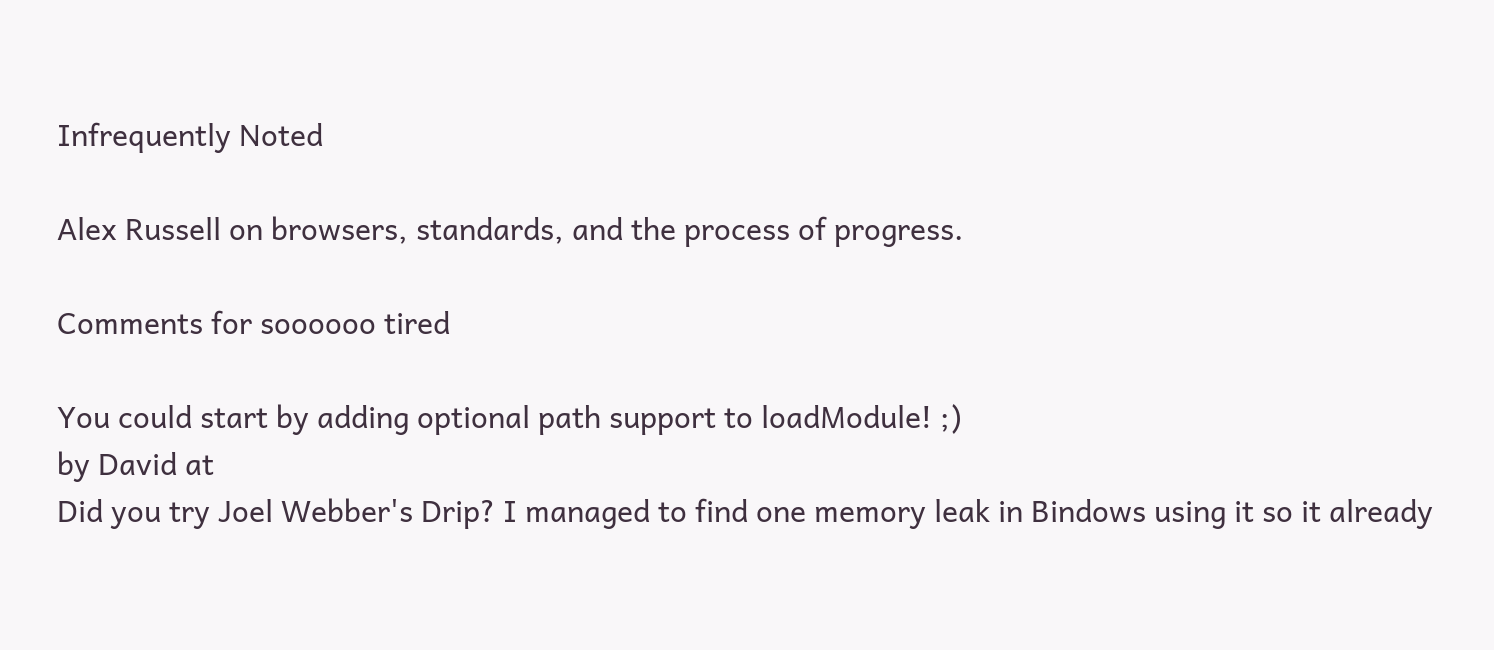Infrequently Noted

Alex Russell on browsers, standards, and the process of progress.

Comments for soooooo tired

You could start by adding optional path support to loadModule! ;)
by David at
Did you try Joel Webber's Drip? I managed to find one memory leak in Bindows using it so it already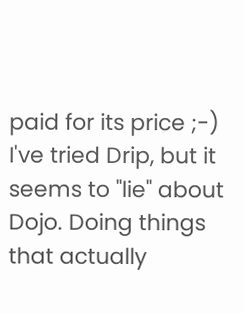paid for its price ;-)
I've tried Drip, but it seems to "lie" about Dojo. Doing things that actually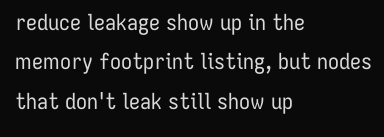reduce leakage show up in the memory footprint listing, but nodes that don't leak still show up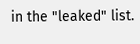in the "leaked" list.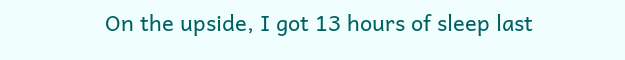On the upside, I got 13 hours of sleep last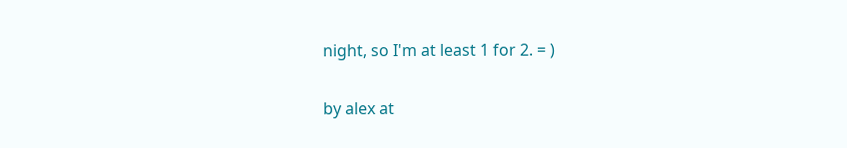night, so I'm at least 1 for 2. = )

by alex at